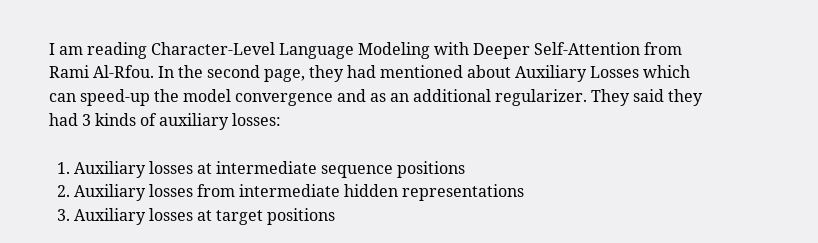I am reading Character-Level Language Modeling with Deeper Self-Attention from Rami Al-Rfou. In the second page, they had mentioned about Auxiliary Losses which can speed-up the model convergence and as an additional regularizer. They said they had 3 kinds of auxiliary losses:

  1. Auxiliary losses at intermediate sequence positions
  2. Auxiliary losses from intermediate hidden representations
  3. Auxiliary losses at target positions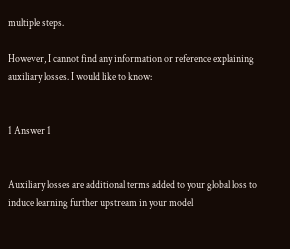multiple steps.

However, I cannot find any information or reference explaining auxiliary losses. I would like to know:


1 Answer 1


Auxiliary losses are additional terms added to your global loss to induce learning further upstream in your model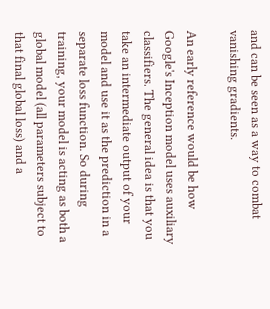and can be seen as a way to combat vanishing gradients.

An early reference would be how Google's Inception model uses auxiliary classifiers. The general idea is that you take an intermediate output of your model and use it as the prediction in a separate loss function. So during training, your model is acting as both a global model (all parameters subject to that final global loss) and a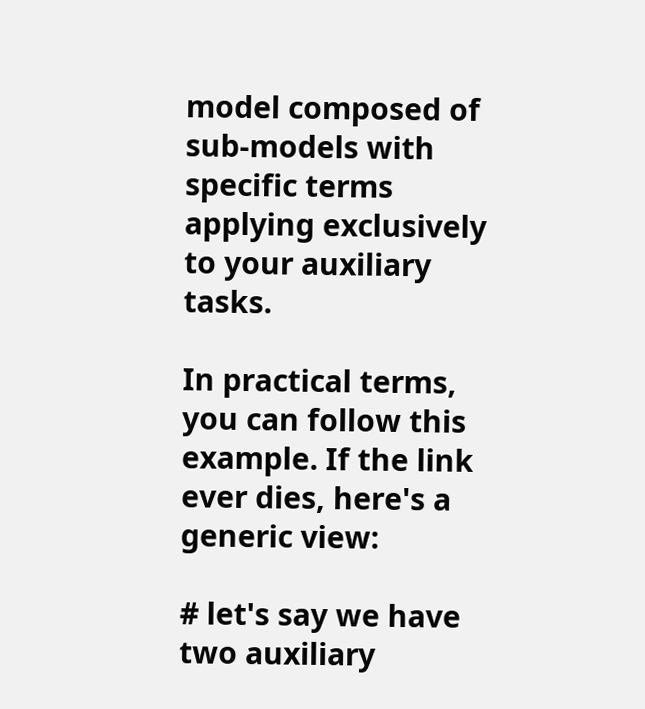model composed of sub-models with specific terms applying exclusively to your auxiliary tasks.

In practical terms, you can follow this example. If the link ever dies, here's a generic view:

# let's say we have two auxiliary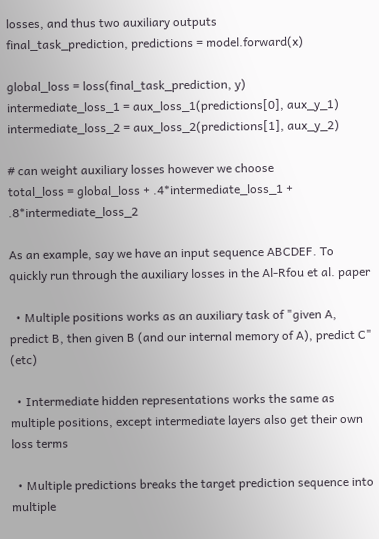losses, and thus two auxiliary outputs
final_task_prediction, predictions = model.forward(x)

global_loss = loss(final_task_prediction, y)
intermediate_loss_1 = aux_loss_1(predictions[0], aux_y_1)
intermediate_loss_2 = aux_loss_2(predictions[1], aux_y_2)

# can weight auxiliary losses however we choose
total_loss = global_loss + .4*intermediate_loss_1 + .8*intermediate_loss_2

As an example, say we have an input sequence ABCDEF. To quickly run through the auxiliary losses in the Al-Rfou et al. paper

  • Multiple positions works as an auxiliary task of "given A, predict B, then given B (and our internal memory of A), predict C" (etc)

  • Intermediate hidden representations works the same as multiple positions, except intermediate layers also get their own loss terms

  • Multiple predictions breaks the target prediction sequence into multiple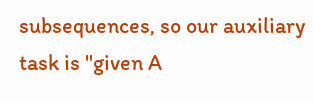subsequences, so our auxiliary task is "given A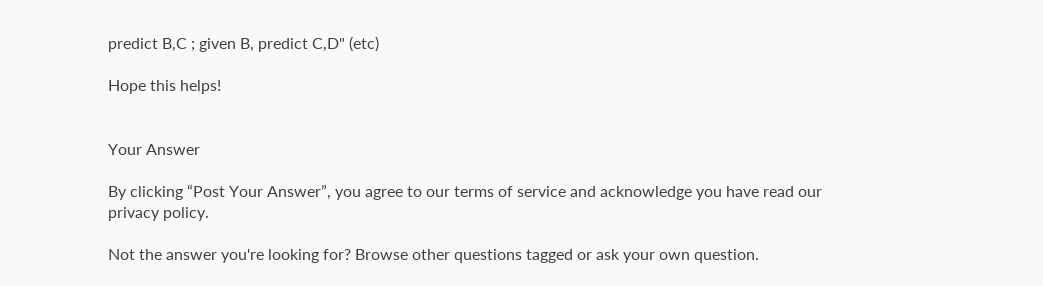predict B,C ; given B, predict C,D" (etc)

Hope this helps!


Your Answer

By clicking “Post Your Answer”, you agree to our terms of service and acknowledge you have read our privacy policy.

Not the answer you're looking for? Browse other questions tagged or ask your own question.